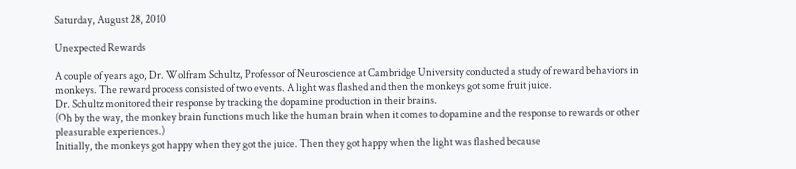Saturday, August 28, 2010

Unexpected Rewards

A couple of years ago, Dr. Wolfram Schultz, Professor of Neuroscience at Cambridge University conducted a study of reward behaviors in monkeys. The reward process consisted of two events. A light was flashed and then the monkeys got some fruit juice.
Dr. Schultz monitored their response by tracking the dopamine production in their brains.
(Oh by the way, the monkey brain functions much like the human brain when it comes to dopamine and the response to rewards or other pleasurable experiences.)
Initially, the monkeys got happy when they got the juice. Then they got happy when the light was flashed because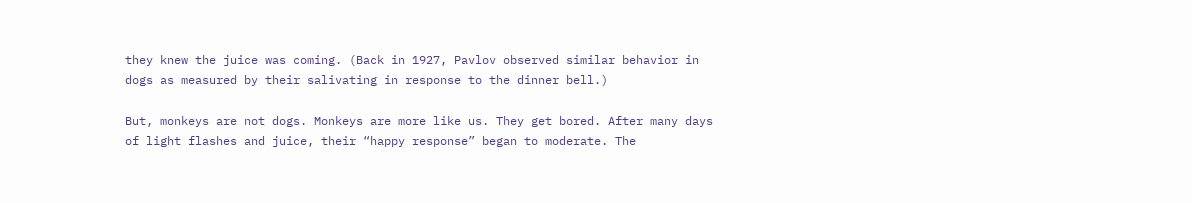they knew the juice was coming. (Back in 1927, Pavlov observed similar behavior in dogs as measured by their salivating in response to the dinner bell.)

But, monkeys are not dogs. Monkeys are more like us. They get bored. After many days of light flashes and juice, their “happy response” began to moderate. The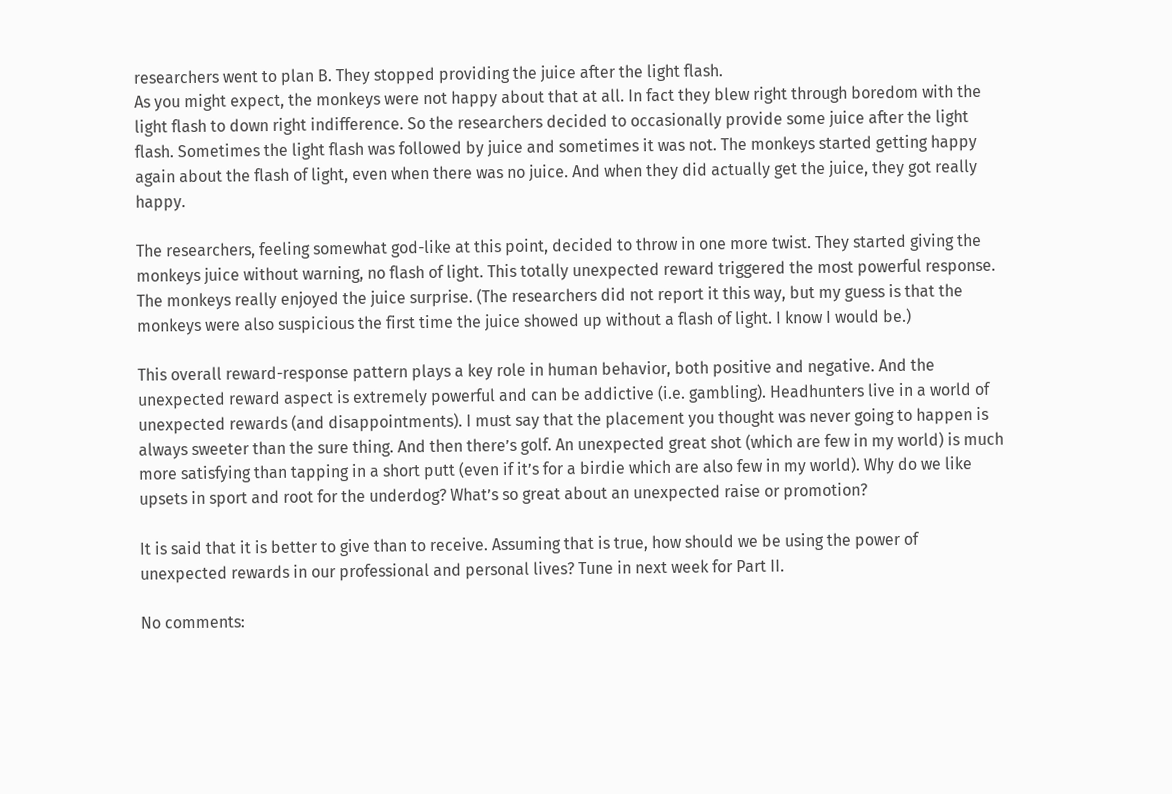researchers went to plan B. They stopped providing the juice after the light flash.
As you might expect, the monkeys were not happy about that at all. In fact they blew right through boredom with the light flash to down right indifference. So the researchers decided to occasionally provide some juice after the light flash. Sometimes the light flash was followed by juice and sometimes it was not. The monkeys started getting happy again about the flash of light, even when there was no juice. And when they did actually get the juice, they got really happy.

The researchers, feeling somewhat god-like at this point, decided to throw in one more twist. They started giving the monkeys juice without warning, no flash of light. This totally unexpected reward triggered the most powerful response. The monkeys really enjoyed the juice surprise. (The researchers did not report it this way, but my guess is that the monkeys were also suspicious the first time the juice showed up without a flash of light. I know I would be.)

This overall reward-response pattern plays a key role in human behavior, both positive and negative. And the unexpected reward aspect is extremely powerful and can be addictive (i.e. gambling). Headhunters live in a world of unexpected rewards (and disappointments). I must say that the placement you thought was never going to happen is always sweeter than the sure thing. And then there’s golf. An unexpected great shot (which are few in my world) is much more satisfying than tapping in a short putt (even if it’s for a birdie which are also few in my world). Why do we like upsets in sport and root for the underdog? What’s so great about an unexpected raise or promotion?

It is said that it is better to give than to receive. Assuming that is true, how should we be using the power of unexpected rewards in our professional and personal lives? Tune in next week for Part II.

No comments: